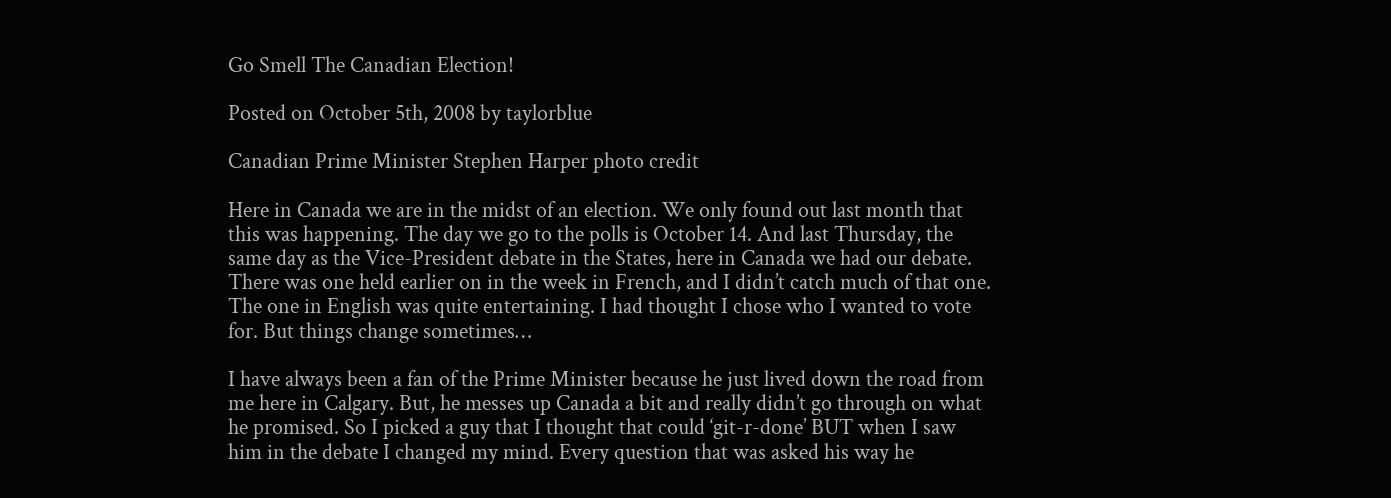Go Smell The Canadian Election!

Posted on October 5th, 2008 by taylorblue

Canadian Prime Minister Stephen Harper photo credit

Here in Canada we are in the midst of an election. We only found out last month that this was happening. The day we go to the polls is October 14. And last Thursday, the same day as the Vice-President debate in the States, here in Canada we had our debate. There was one held earlier on in the week in French, and I didn’t catch much of that one. The one in English was quite entertaining. I had thought I chose who I wanted to vote for. But things change sometimes…

I have always been a fan of the Prime Minister because he just lived down the road from me here in Calgary. But, he messes up Canada a bit and really didn’t go through on what he promised. So I picked a guy that I thought that could ‘git-r-done’ BUT when I saw him in the debate I changed my mind. Every question that was asked his way he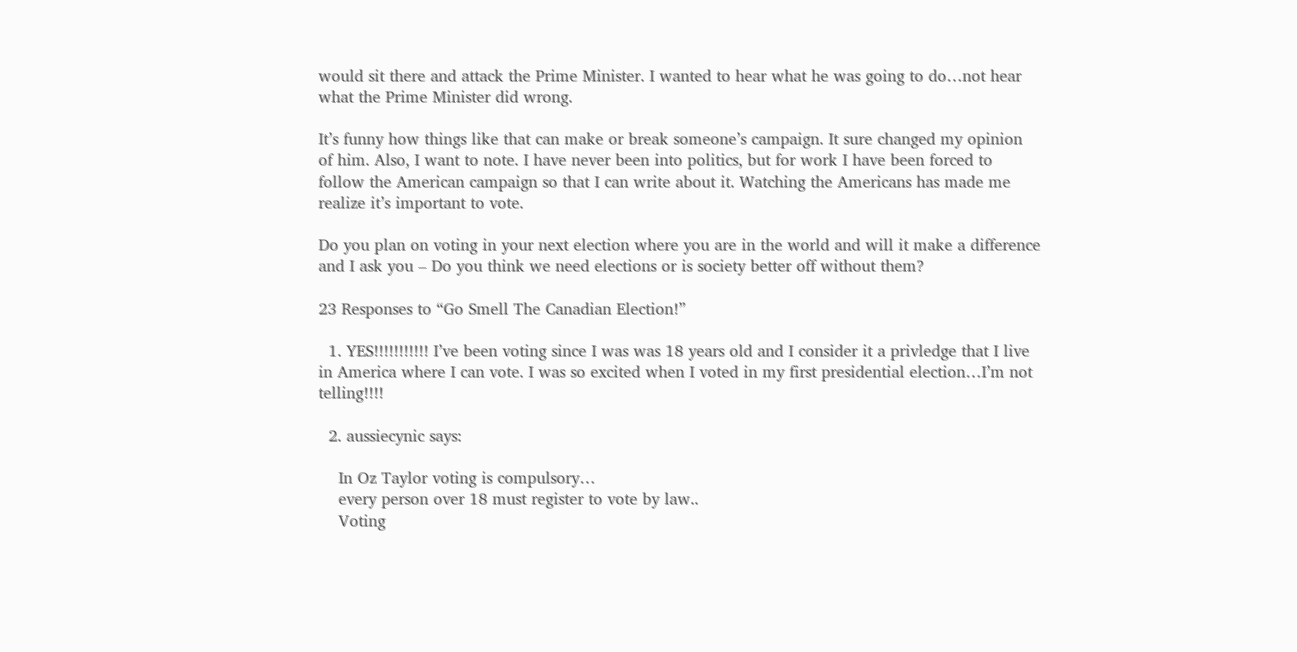would sit there and attack the Prime Minister. I wanted to hear what he was going to do…not hear what the Prime Minister did wrong.

It’s funny how things like that can make or break someone’s campaign. It sure changed my opinion of him. Also, I want to note. I have never been into politics, but for work I have been forced to follow the American campaign so that I can write about it. Watching the Americans has made me realize it’s important to vote.

Do you plan on voting in your next election where you are in the world and will it make a difference and I ask you – Do you think we need elections or is society better off without them?

23 Responses to “Go Smell The Canadian Election!”

  1. YES!!!!!!!!!!! I’ve been voting since I was was 18 years old and I consider it a privledge that I live in America where I can vote. I was so excited when I voted in my first presidential election…I’m not telling!!!!

  2. aussiecynic says:

    In Oz Taylor voting is compulsory…
    every person over 18 must register to vote by law..
    Voting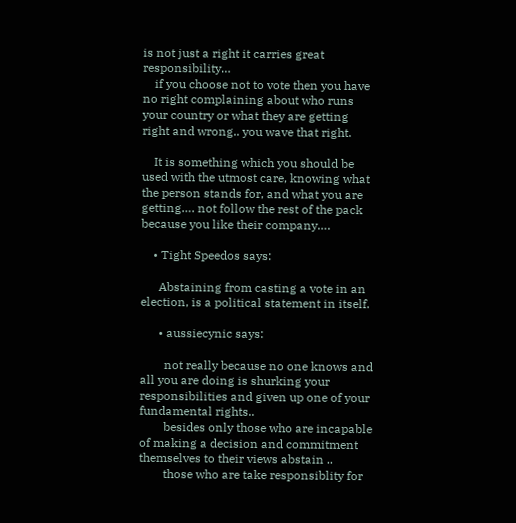is not just a right it carries great responsibility…
    if you choose not to vote then you have no right complaining about who runs your country or what they are getting right and wrong.. you wave that right.

    It is something which you should be used with the utmost care, knowing what the person stands for, and what you are getting…. not follow the rest of the pack because you like their company….

    • Tight Speedos says:

      Abstaining from casting a vote in an election, is a political statement in itself.

      • aussiecynic says:

        not really because no one knows and all you are doing is shurking your responsibilities and given up one of your fundamental rights..
        besides only those who are incapable of making a decision and commitment themselves to their views abstain ..
        those who are take responsiblity for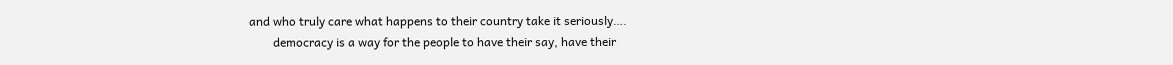and who truly care what happens to their country take it seriously….
        democracy is a way for the people to have their say, have their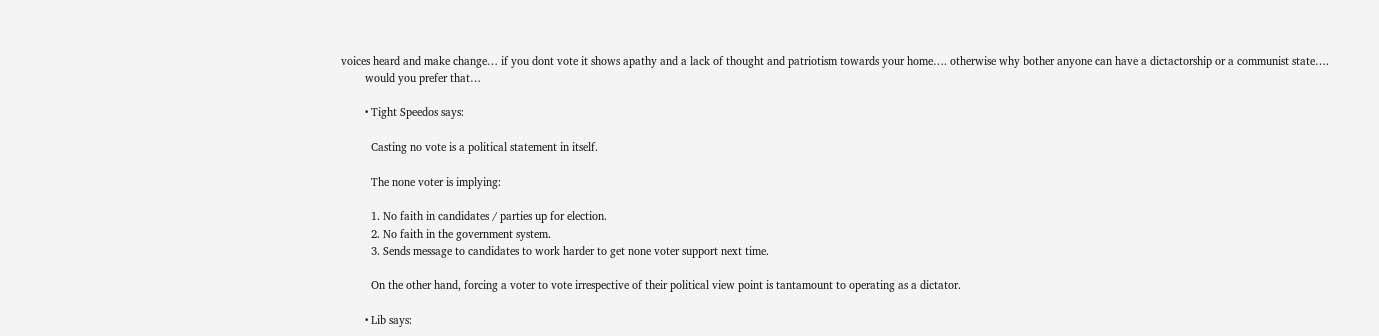voices heard and make change… if you dont vote it shows apathy and a lack of thought and patriotism towards your home…. otherwise why bother anyone can have a dictactorship or a communist state….
        would you prefer that…

        • Tight Speedos says:

          Casting no vote is a political statement in itself.

          The none voter is implying:

          1. No faith in candidates / parties up for election.
          2. No faith in the government system.
          3. Sends message to candidates to work harder to get none voter support next time.

          On the other hand, forcing a voter to vote irrespective of their political view point is tantamount to operating as a dictator.

        • Lib says: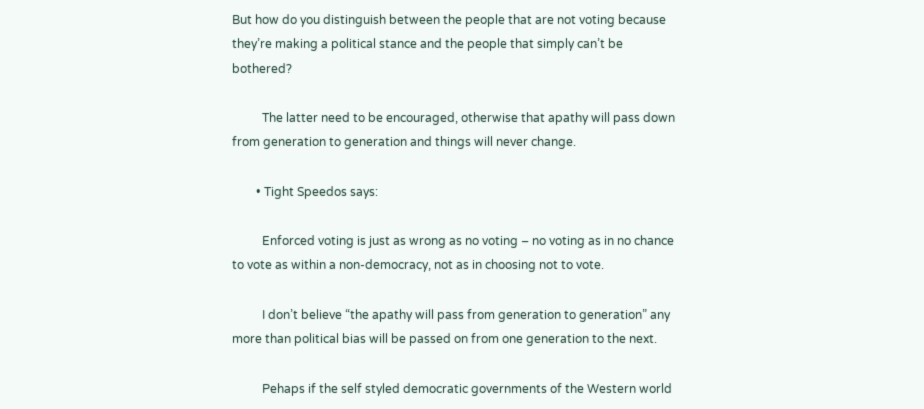But how do you distinguish between the people that are not voting because they’re making a political stance and the people that simply can’t be bothered?

          The latter need to be encouraged, otherwise that apathy will pass down from generation to generation and things will never change.

        • Tight Speedos says:

          Enforced voting is just as wrong as no voting – no voting as in no chance to vote as within a non-democracy, not as in choosing not to vote.

          I don’t believe “the apathy will pass from generation to generation” any more than political bias will be passed on from one generation to the next.

          Pehaps if the self styled democratic governments of the Western world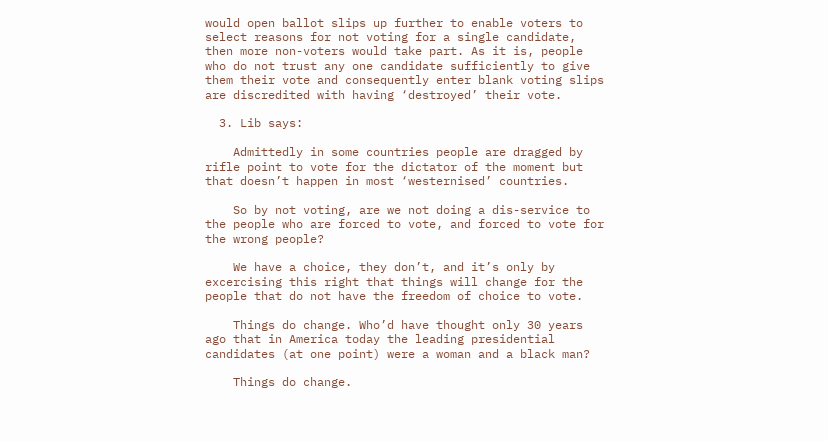would open ballot slips up further to enable voters to select reasons for not voting for a single candidate, then more non-voters would take part. As it is, people who do not trust any one candidate sufficiently to give them their vote and consequently enter blank voting slips are discredited with having ‘destroyed’ their vote.

  3. Lib says:

    Admittedly in some countries people are dragged by rifle point to vote for the dictator of the moment but that doesn’t happen in most ‘westernised’ countries.

    So by not voting, are we not doing a dis-service to the people who are forced to vote, and forced to vote for the wrong people?

    We have a choice, they don’t, and it’s only by excercising this right that things will change for the people that do not have the freedom of choice to vote.

    Things do change. Who’d have thought only 30 years ago that in America today the leading presidential candidates (at one point) were a woman and a black man?

    Things do change.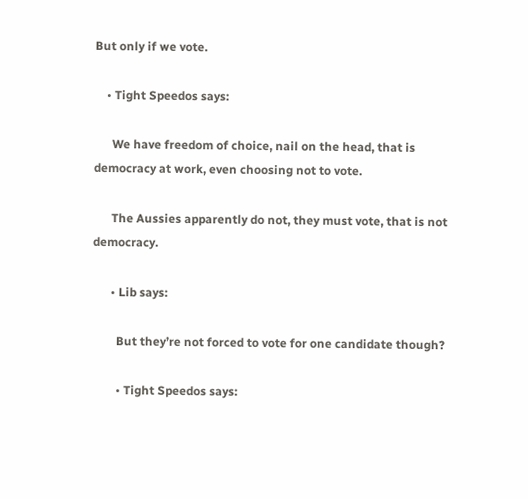But only if we vote.

    • Tight Speedos says:

      We have freedom of choice, nail on the head, that is democracy at work, even choosing not to vote.

      The Aussies apparently do not, they must vote, that is not democracy.

      • Lib says:

        But they’re not forced to vote for one candidate though?

        • Tight Speedos says: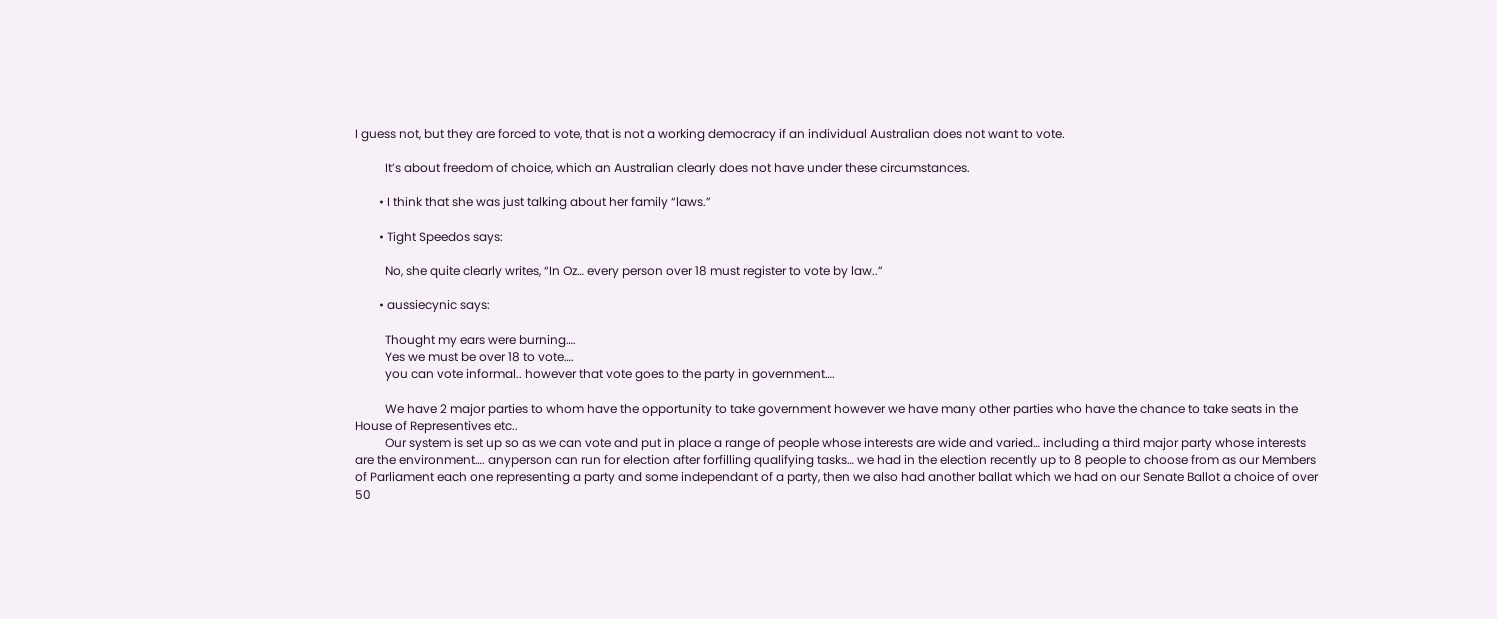I guess not, but they are forced to vote, that is not a working democracy if an individual Australian does not want to vote.

          It’s about freedom of choice, which an Australian clearly does not have under these circumstances.

        • I think that she was just talking about her family “laws.”

        • Tight Speedos says:

          No, she quite clearly writes, “In Oz… every person over 18 must register to vote by law..”

        • aussiecynic says:

          Thought my ears were burning….
          Yes we must be over 18 to vote….
          you can vote informal.. however that vote goes to the party in government….

          We have 2 major parties to whom have the opportunity to take government however we have many other parties who have the chance to take seats in the House of Representives etc..
          Our system is set up so as we can vote and put in place a range of people whose interests are wide and varied… including a third major party whose interests are the environment…. anyperson can run for election after forfilling qualifying tasks… we had in the election recently up to 8 people to choose from as our Members of Parliament each one representing a party and some independant of a party, then we also had another ballat which we had on our Senate Ballot a choice of over 50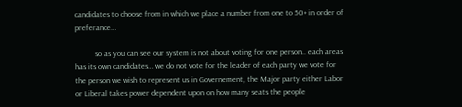candidates to choose from in which we place a number from one to 50+ in order of preferance…

          so as you can see our system is not about voting for one person.. each areas has its own candidates… we do not vote for the leader of each party we vote for the person we wish to represent us in Governement, the Major party either Labor or Liberal takes power dependent upon on how many seats the people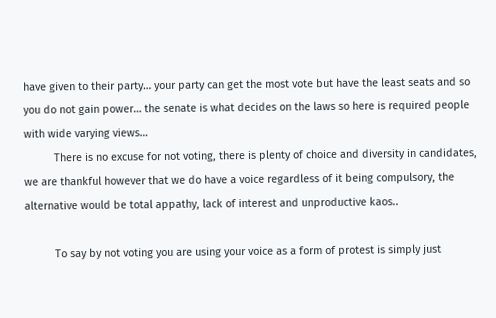have given to their party… your party can get the most vote but have the least seats and so you do not gain power… the senate is what decides on the laws so here is required people with wide varying views…
          There is no excuse for not voting, there is plenty of choice and diversity in candidates, we are thankful however that we do have a voice regardless of it being compulsory, the alternative would be total appathy, lack of interest and unproductive kaos..

          To say by not voting you are using your voice as a form of protest is simply just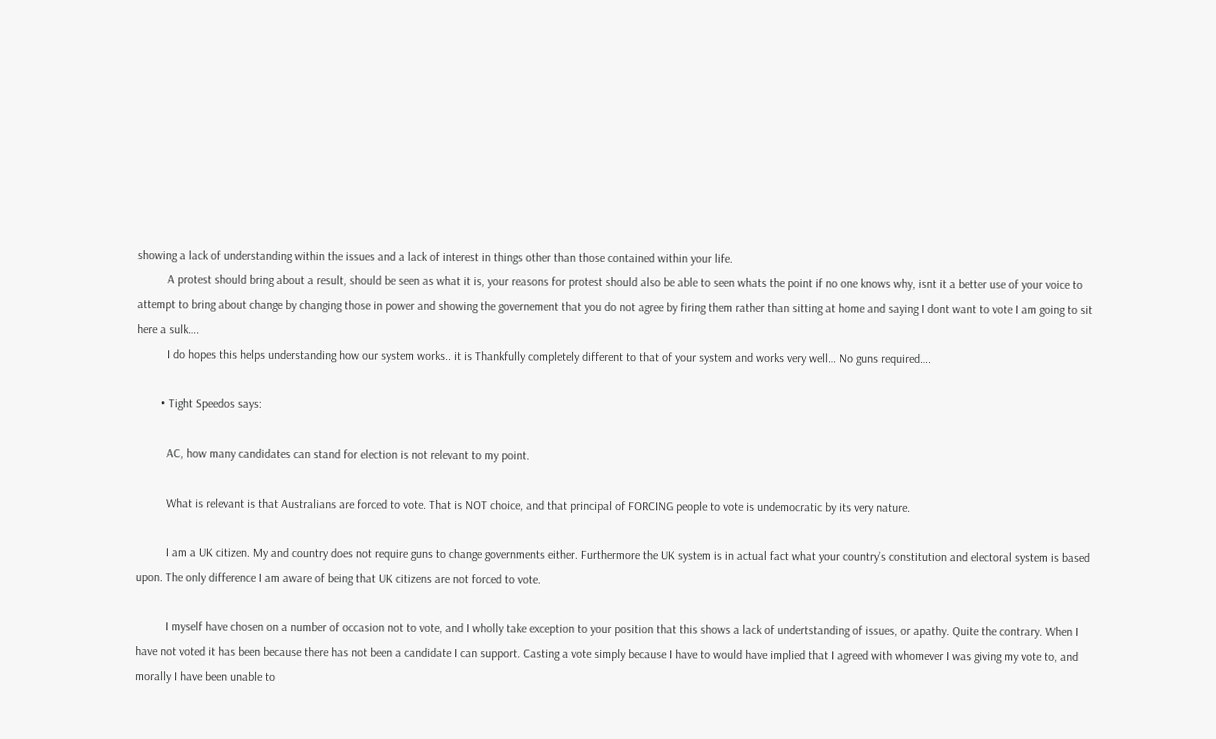showing a lack of understanding within the issues and a lack of interest in things other than those contained within your life.
          A protest should bring about a result, should be seen as what it is, your reasons for protest should also be able to seen whats the point if no one knows why, isnt it a better use of your voice to attempt to bring about change by changing those in power and showing the governement that you do not agree by firing them rather than sitting at home and saying I dont want to vote I am going to sit here a sulk….
          I do hopes this helps understanding how our system works.. it is Thankfully completely different to that of your system and works very well… No guns required….

        • Tight Speedos says:

          AC, how many candidates can stand for election is not relevant to my point.

          What is relevant is that Australians are forced to vote. That is NOT choice, and that principal of FORCING people to vote is undemocratic by its very nature.

          I am a UK citizen. My and country does not require guns to change governments either. Furthermore the UK system is in actual fact what your country’s constitution and electoral system is based upon. The only difference I am aware of being that UK citizens are not forced to vote.

          I myself have chosen on a number of occasion not to vote, and I wholly take exception to your position that this shows a lack of undertstanding of issues, or apathy. Quite the contrary. When I have not voted it has been because there has not been a candidate I can support. Casting a vote simply because I have to would have implied that I agreed with whomever I was giving my vote to, and morally I have been unable to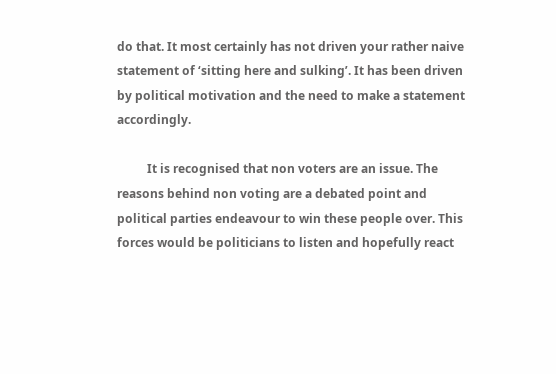do that. It most certainly has not driven your rather naive statement of ‘sitting here and sulking’. It has been driven by political motivation and the need to make a statement accordingly.

          It is recognised that non voters are an issue. The reasons behind non voting are a debated point and political parties endeavour to win these people over. This forces would be politicians to listen and hopefully react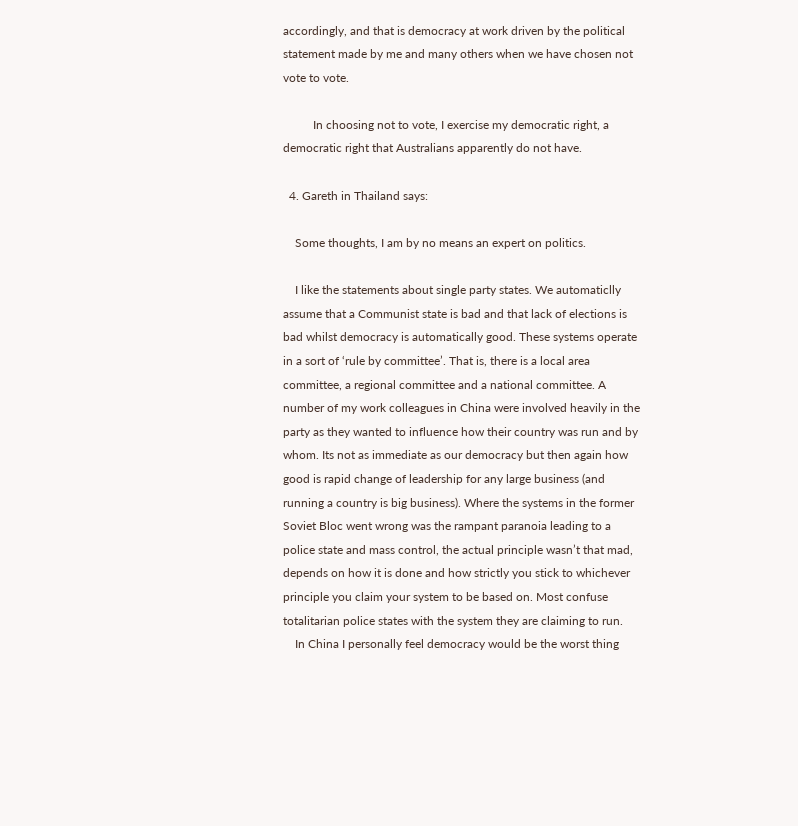accordingly, and that is democracy at work driven by the political statement made by me and many others when we have chosen not vote to vote.

          In choosing not to vote, I exercise my democratic right, a democratic right that Australians apparently do not have.

  4. Gareth in Thailand says:

    Some thoughts, I am by no means an expert on politics.

    I like the statements about single party states. We automaticlly assume that a Communist state is bad and that lack of elections is bad whilst democracy is automatically good. These systems operate in a sort of ‘rule by committee’. That is, there is a local area committee, a regional committee and a national committee. A number of my work colleagues in China were involved heavily in the party as they wanted to influence how their country was run and by whom. Its not as immediate as our democracy but then again how good is rapid change of leadership for any large business (and running a country is big business). Where the systems in the former Soviet Bloc went wrong was the rampant paranoia leading to a police state and mass control, the actual principle wasn’t that mad, depends on how it is done and how strictly you stick to whichever principle you claim your system to be based on. Most confuse totalitarian police states with the system they are claiming to run.
    In China I personally feel democracy would be the worst thing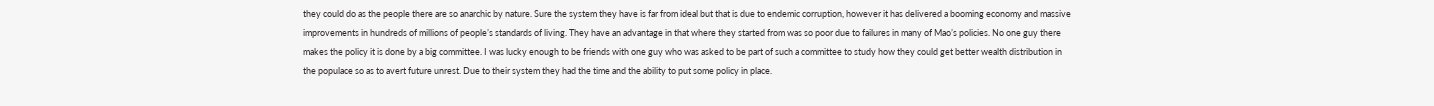they could do as the people there are so anarchic by nature. Sure the system they have is far from ideal but that is due to endemic corruption, however it has delivered a booming economy and massive improvements in hundreds of millions of people’s standards of living. They have an advantage in that where they started from was so poor due to failures in many of Mao’s policies. No one guy there makes the policy it is done by a big committee. I was lucky enough to be friends with one guy who was asked to be part of such a committee to study how they could get better wealth distribution in the populace so as to avert future unrest. Due to their system they had the time and the ability to put some policy in place.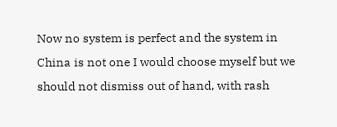Now no system is perfect and the system in China is not one I would choose myself but we should not dismiss out of hand, with rash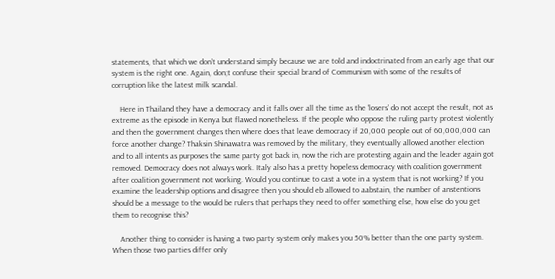statements, that which we don’t understand simply because we are told and indoctrinated from an early age that our system is the right one. Again, don;t confuse their special brand of Communism with some of the results of corruption like the latest milk scandal.

    Here in Thailand they have a democracy and it falls over all the time as the ‘losers’ do not accept the result, not as extreme as the episode in Kenya but flawed nonetheless. If the people who oppose the ruling party protest violently and then the government changes then where does that leave democracy if 20,000 people out of 60,000,000 can force another change? Thaksin Shinawatra was removed by the military, they eventually allowed another election and to all intents as purposes the same party got back in, now the rich are protesting again and the leader again got removed. Democracy does not always work. Italy also has a pretty hopeless democracy with coalition government after coalition government not working. Would you continue to cast a vote in a system that is not working? If you examine the leadership options and disagree then you should eb allowed to aabstain, the number of anstentions should be a message to the would be rulers that perhaps they need to offer something else, how else do you get them to recognise this?

    Another thing to consider is having a two party system only makes you 50% better than the one party system. When those two parties differ only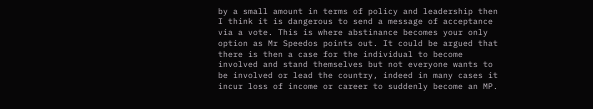by a small amount in terms of policy and leadership then I think it is dangerous to send a message of acceptance via a vote. This is where abstinance becomes your only option as Mr Speedos points out. It could be argued that there is then a case for the individual to become involved and stand themselves but not everyone wants to be involved or lead the country, indeed in many cases it incur loss of income or career to suddenly become an MP.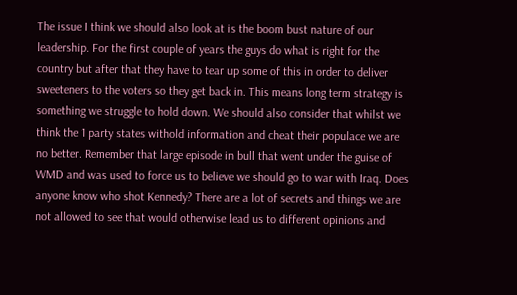The issue I think we should also look at is the boom bust nature of our leadership. For the first couple of years the guys do what is right for the country but after that they have to tear up some of this in order to deliver sweeteners to the voters so they get back in. This means long term strategy is something we struggle to hold down. We should also consider that whilst we think the 1 party states withold information and cheat their populace we are no better. Remember that large episode in bull that went under the guise of WMD and was used to force us to believe we should go to war with Iraq. Does anyone know who shot Kennedy? There are a lot of secrets and things we are not allowed to see that would otherwise lead us to different opinions and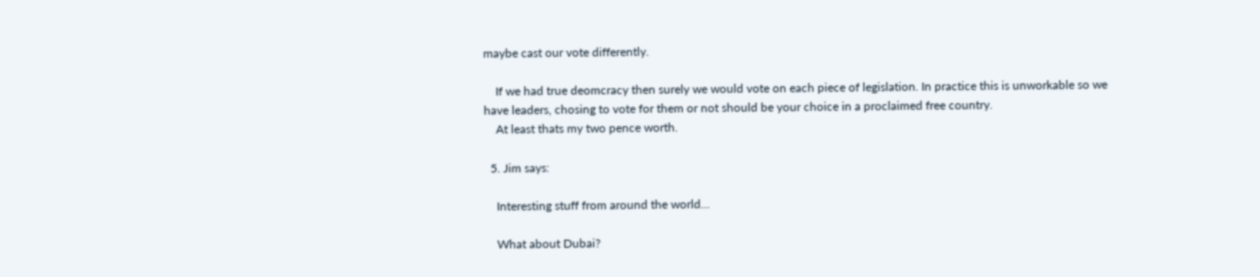maybe cast our vote differently.

    If we had true deomcracy then surely we would vote on each piece of legislation. In practice this is unworkable so we have leaders, chosing to vote for them or not should be your choice in a proclaimed free country.
    At least thats my two pence worth.

  5. Jim says:

    Interesting stuff from around the world…

    What about Dubai?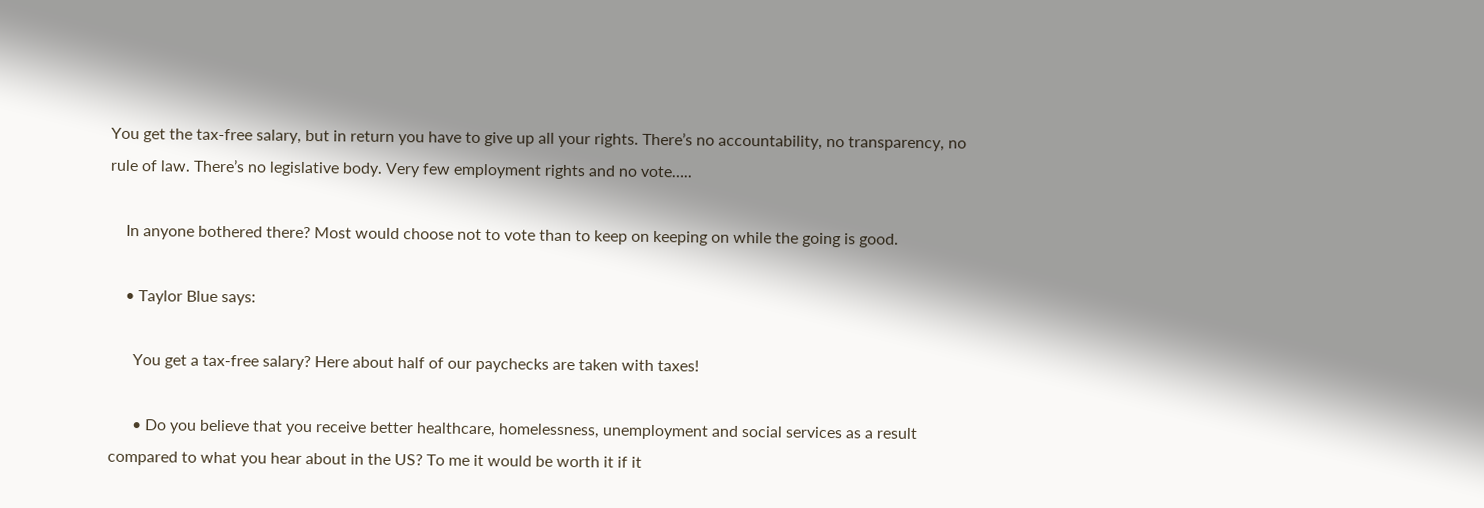You get the tax-free salary, but in return you have to give up all your rights. There’s no accountability, no transparency, no rule of law. There’s no legislative body. Very few employment rights and no vote…..

    In anyone bothered there? Most would choose not to vote than to keep on keeping on while the going is good.

    • Taylor Blue says:

      You get a tax-free salary? Here about half of our paychecks are taken with taxes!

      • Do you believe that you receive better healthcare, homelessness, unemployment and social services as a result compared to what you hear about in the US? To me it would be worth it if it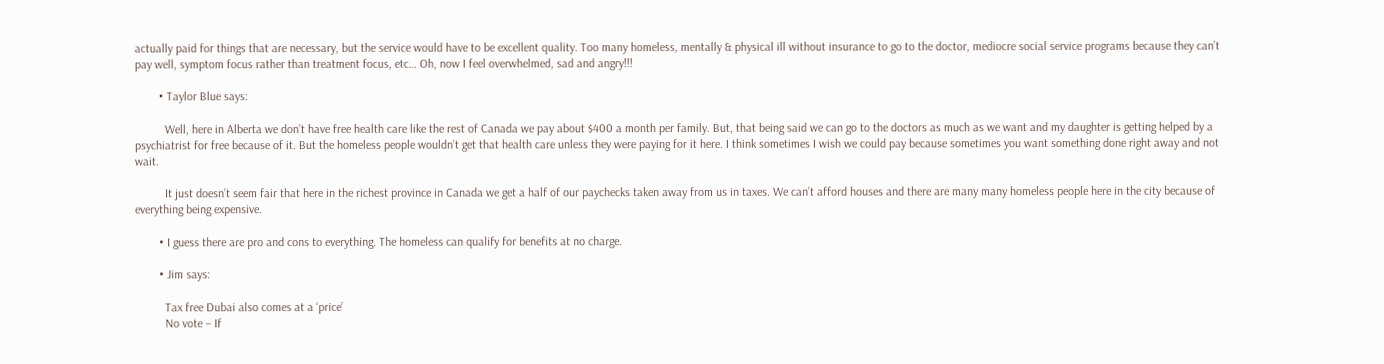actually paid for things that are necessary, but the service would have to be excellent quality. Too many homeless, mentally & physical ill without insurance to go to the doctor, mediocre social service programs because they can’t pay well, symptom focus rather than treatment focus, etc… Oh, now I feel overwhelmed, sad and angry!!!

        • Taylor Blue says:

          Well, here in Alberta we don’t have free health care like the rest of Canada we pay about $400 a month per family. But, that being said we can go to the doctors as much as we want and my daughter is getting helped by a psychiatrist for free because of it. But the homeless people wouldn’t get that health care unless they were paying for it here. I think sometimes I wish we could pay because sometimes you want something done right away and not wait.

          It just doesn’t seem fair that here in the richest province in Canada we get a half of our paychecks taken away from us in taxes. We can’t afford houses and there are many many homeless people here in the city because of everything being expensive.

        • I guess there are pro and cons to everything. The homeless can qualify for benefits at no charge.

        • Jim says:

          Tax free Dubai also comes at a ‘price’
          No vote – If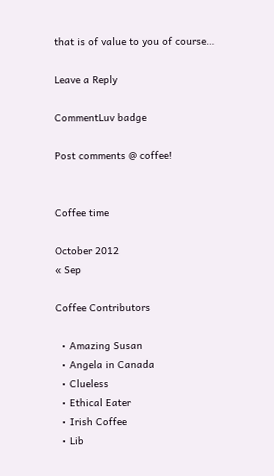that is of value to you of course…

Leave a Reply

CommentLuv badge

Post comments @ coffee!


Coffee time

October 2012
« Sep

Coffee Contributors

  • Amazing Susan
  • Angela in Canada
  • Clueless
  • Ethical Eater
  • Irish Coffee
  • Lib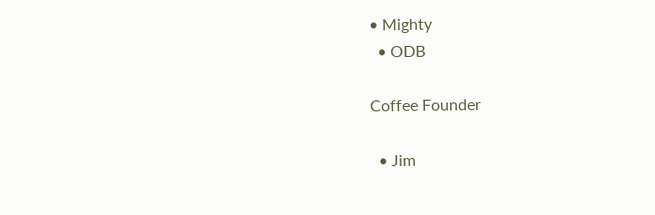• Mighty
  • ODB

Coffee Founder

  • Jim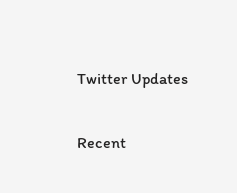Twitter Updates

Recent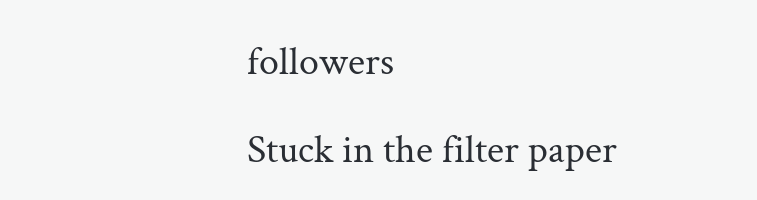followers

Stuck in the filter paper